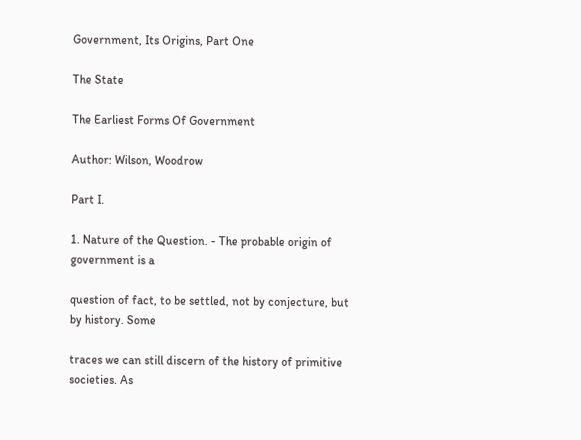Government, Its Origins, Part One

The State

The Earliest Forms Of Government

Author: Wilson, Woodrow

Part I.

1. Nature of the Question. - The probable origin of government is a

question of fact, to be settled, not by conjecture, but by history. Some

traces we can still discern of the history of primitive societies. As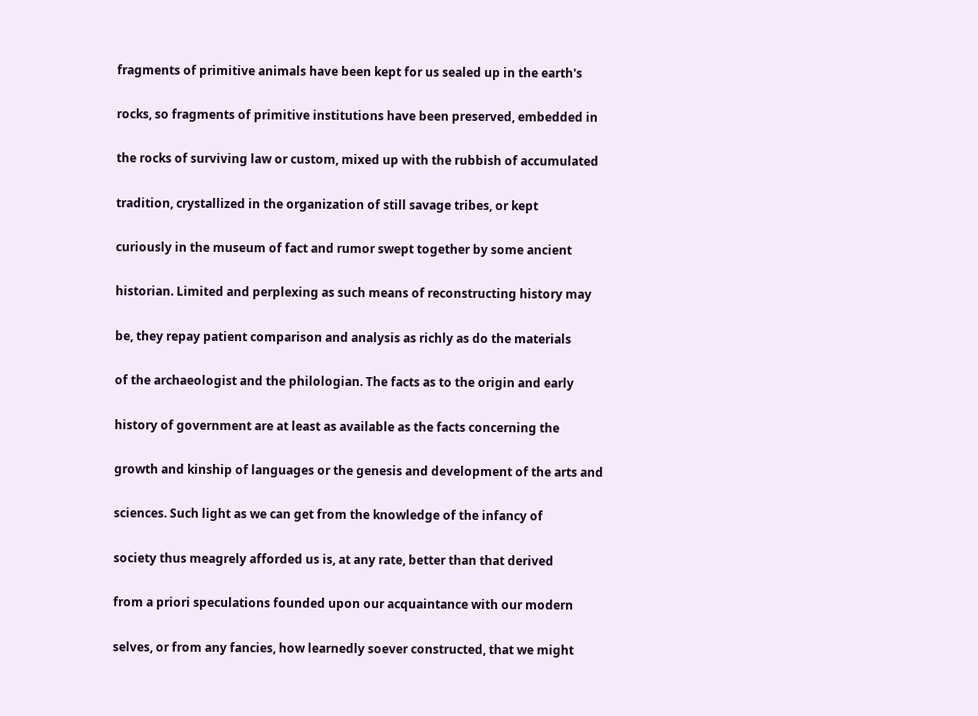fragments of primitive animals have been kept for us sealed up in the earth's

rocks, so fragments of primitive institutions have been preserved, embedded in

the rocks of surviving law or custom, mixed up with the rubbish of accumulated

tradition, crystallized in the organization of still savage tribes, or kept

curiously in the museum of fact and rumor swept together by some ancient

historian. Limited and perplexing as such means of reconstructing history may

be, they repay patient comparison and analysis as richly as do the materials

of the archaeologist and the philologian. The facts as to the origin and early

history of government are at least as available as the facts concerning the

growth and kinship of languages or the genesis and development of the arts and

sciences. Such light as we can get from the knowledge of the infancy of

society thus meagrely afforded us is, at any rate, better than that derived

from a priori speculations founded upon our acquaintance with our modern

selves, or from any fancies, how learnedly soever constructed, that we might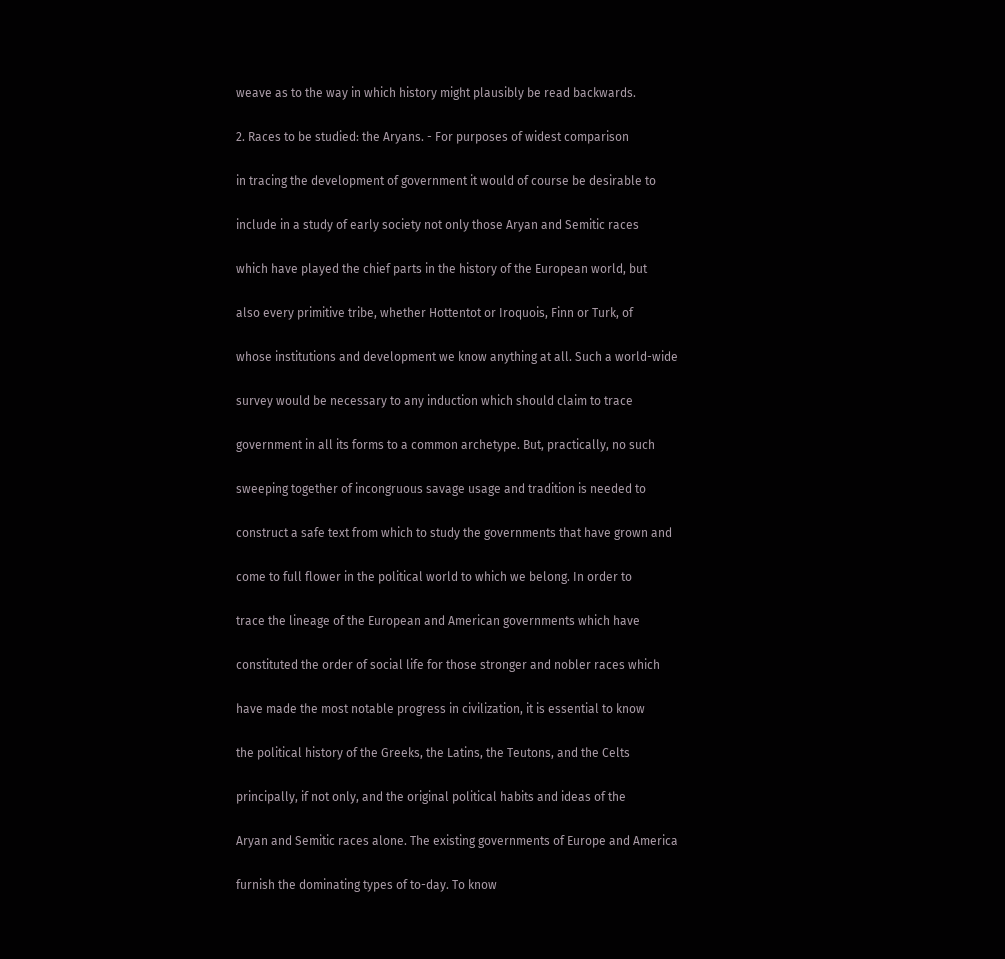weave as to the way in which history might plausibly be read backwards.

2. Races to be studied: the Aryans. - For purposes of widest comparison

in tracing the development of government it would of course be desirable to

include in a study of early society not only those Aryan and Semitic races

which have played the chief parts in the history of the European world, but

also every primitive tribe, whether Hottentot or Iroquois, Finn or Turk, of

whose institutions and development we know anything at all. Such a world-wide

survey would be necessary to any induction which should claim to trace

government in all its forms to a common archetype. But, practically, no such

sweeping together of incongruous savage usage and tradition is needed to

construct a safe text from which to study the governments that have grown and

come to full flower in the political world to which we belong. In order to

trace the lineage of the European and American governments which have

constituted the order of social life for those stronger and nobler races which

have made the most notable progress in civilization, it is essential to know

the political history of the Greeks, the Latins, the Teutons, and the Celts

principally, if not only, and the original political habits and ideas of the

Aryan and Semitic races alone. The existing governments of Europe and America

furnish the dominating types of to-day. To know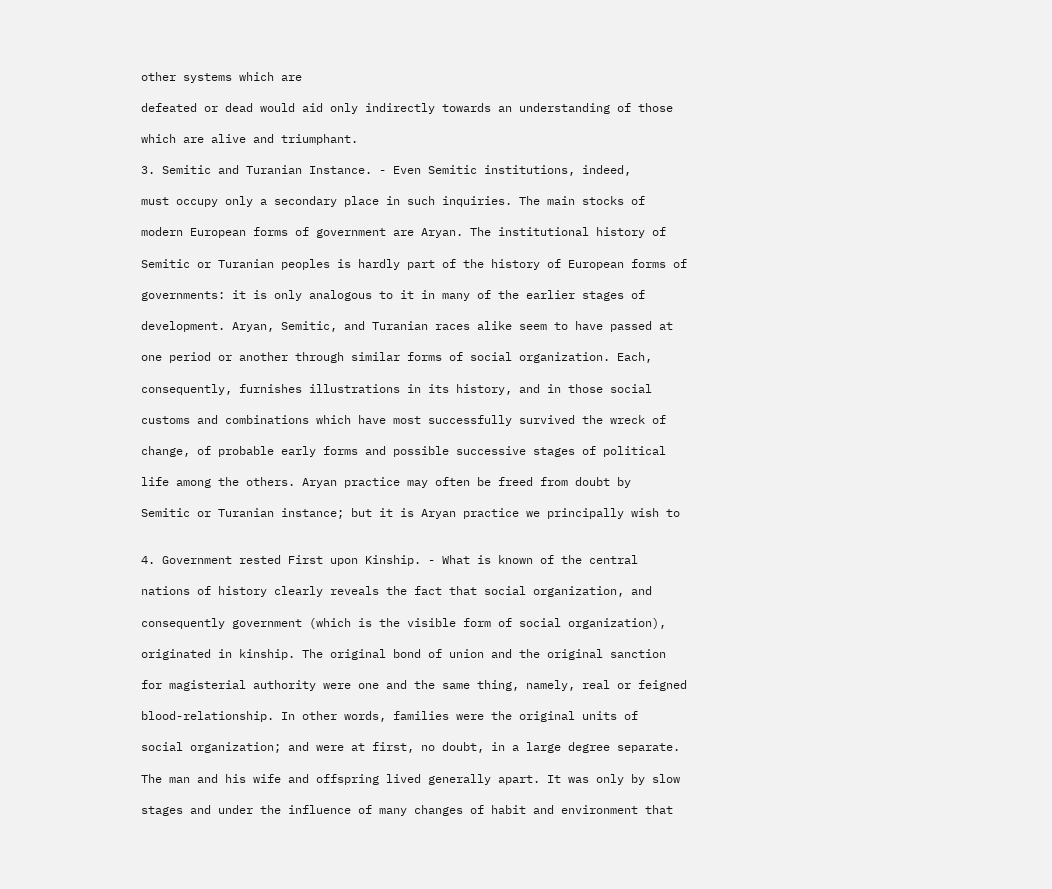other systems which are

defeated or dead would aid only indirectly towards an understanding of those

which are alive and triumphant.

3. Semitic and Turanian Instance. - Even Semitic institutions, indeed,

must occupy only a secondary place in such inquiries. The main stocks of

modern European forms of government are Aryan. The institutional history of

Semitic or Turanian peoples is hardly part of the history of European forms of

governments: it is only analogous to it in many of the earlier stages of

development. Aryan, Semitic, and Turanian races alike seem to have passed at

one period or another through similar forms of social organization. Each,

consequently, furnishes illustrations in its history, and in those social

customs and combinations which have most successfully survived the wreck of

change, of probable early forms and possible successive stages of political

life among the others. Aryan practice may often be freed from doubt by

Semitic or Turanian instance; but it is Aryan practice we principally wish to


4. Government rested First upon Kinship. - What is known of the central

nations of history clearly reveals the fact that social organization, and

consequently government (which is the visible form of social organization),

originated in kinship. The original bond of union and the original sanction

for magisterial authority were one and the same thing, namely, real or feigned

blood-relationship. In other words, families were the original units of

social organization; and were at first, no doubt, in a large degree separate.

The man and his wife and offspring lived generally apart. It was only by slow

stages and under the influence of many changes of habit and environment that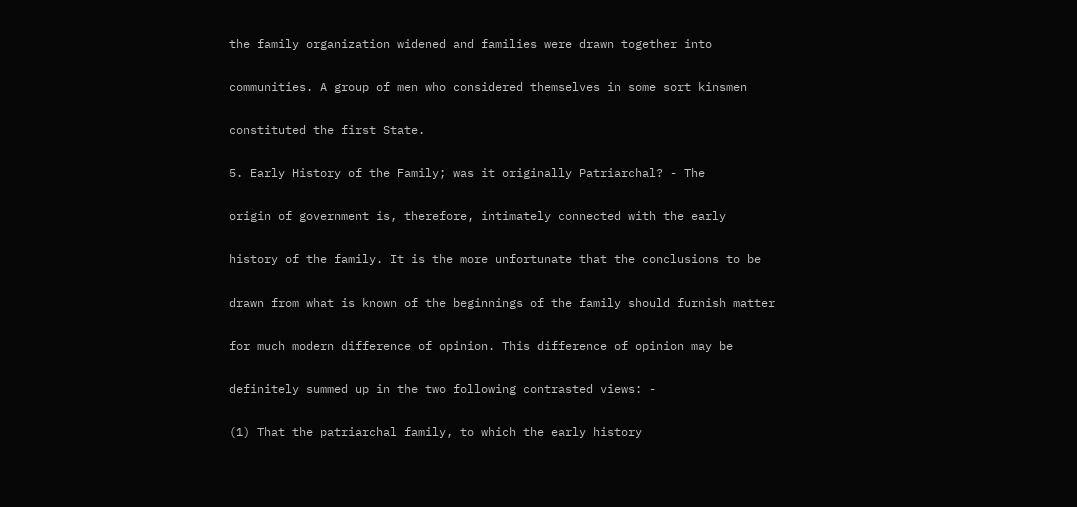the family organization widened and families were drawn together into

communities. A group of men who considered themselves in some sort kinsmen

constituted the first State.

5. Early History of the Family; was it originally Patriarchal? - The

origin of government is, therefore, intimately connected with the early

history of the family. It is the more unfortunate that the conclusions to be

drawn from what is known of the beginnings of the family should furnish matter

for much modern difference of opinion. This difference of opinion may be

definitely summed up in the two following contrasted views: -

(1) That the patriarchal family, to which the early history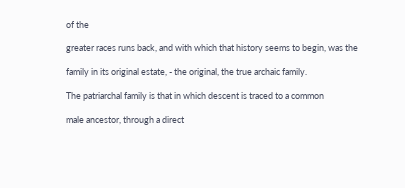of the

greater races runs back, and with which that history seems to begin, was the

family in its original estate, - the original, the true archaic family.

The patriarchal family is that in which descent is traced to a common

male ancestor, through a direct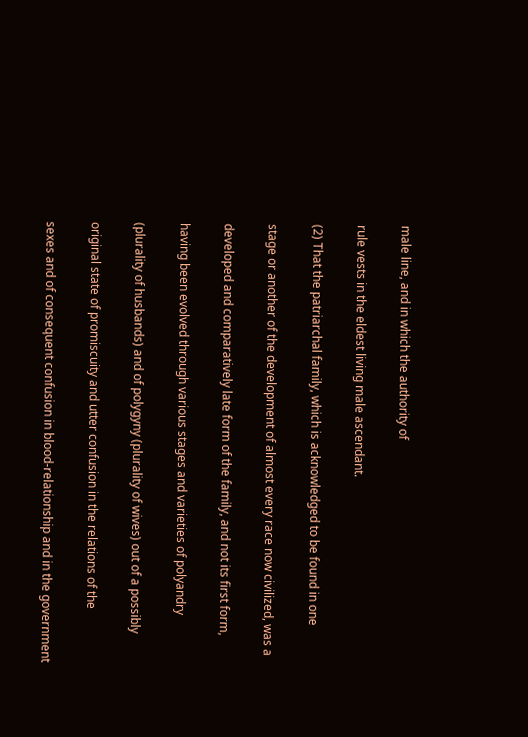male line, and in which the authority of

rule vests in the eldest living male ascendant.

(2) That the patriarchal family, which is acknowledged to be found in one

stage or another of the development of almost every race now civilized, was a

developed and comparatively late form of the family, and not its first form,

having been evolved through various stages and varieties of polyandry

(plurality of husbands) and of polygyny (plurality of wives) out of a possibly

original state of promiscuity and utter confusion in the relations of the

sexes and of consequent confusion in blood-relationship and in the government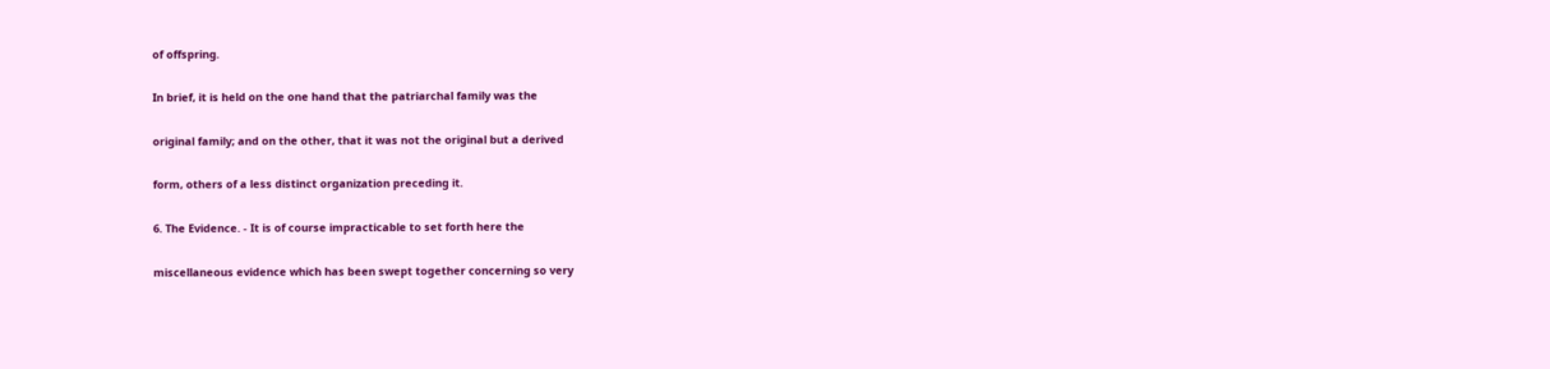of offspring.

In brief, it is held on the one hand that the patriarchal family was the

original family; and on the other, that it was not the original but a derived

form, others of a less distinct organization preceding it.

6. The Evidence. - It is of course impracticable to set forth here the

miscellaneous evidence which has been swept together concerning so very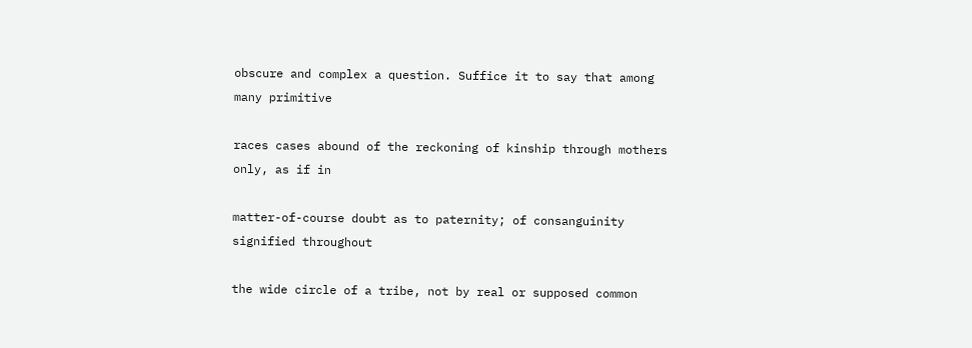obscure and complex a question. Suffice it to say that among many primitive

races cases abound of the reckoning of kinship through mothers only, as if in

matter-of-course doubt as to paternity; of consanguinity signified throughout

the wide circle of a tribe, not by real or supposed common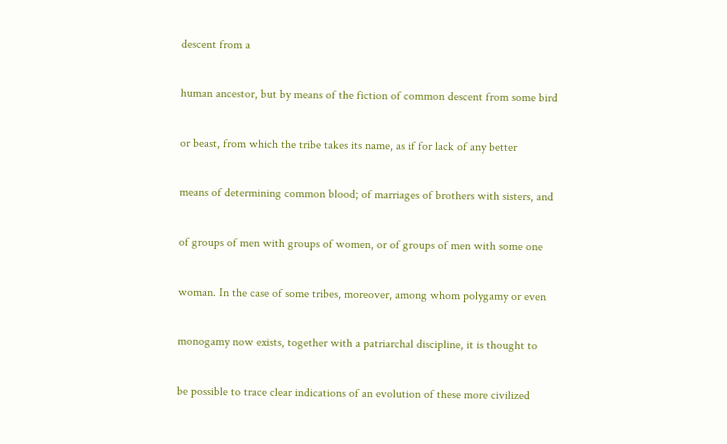descent from a

human ancestor, but by means of the fiction of common descent from some bird

or beast, from which the tribe takes its name, as if for lack of any better

means of determining common blood; of marriages of brothers with sisters, and

of groups of men with groups of women, or of groups of men with some one

woman. In the case of some tribes, moreover, among whom polygamy or even

monogamy now exists, together with a patriarchal discipline, it is thought to

be possible to trace clear indications of an evolution of these more civilized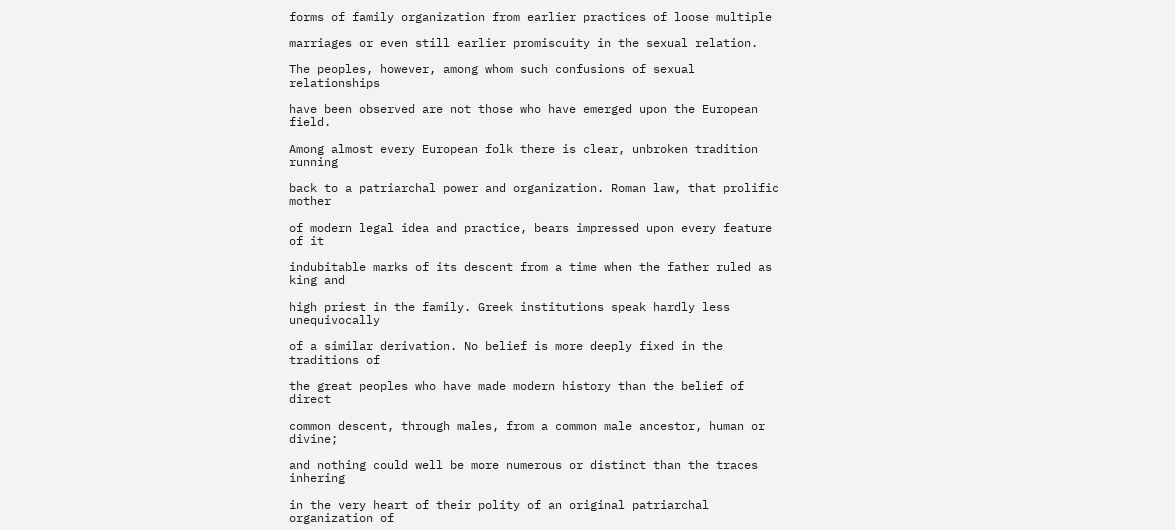forms of family organization from earlier practices of loose multiple

marriages or even still earlier promiscuity in the sexual relation.

The peoples, however, among whom such confusions of sexual relationships

have been observed are not those who have emerged upon the European field.

Among almost every European folk there is clear, unbroken tradition running

back to a patriarchal power and organization. Roman law, that prolific mother

of modern legal idea and practice, bears impressed upon every feature of it

indubitable marks of its descent from a time when the father ruled as king and

high priest in the family. Greek institutions speak hardly less unequivocally

of a similar derivation. No belief is more deeply fixed in the traditions of

the great peoples who have made modern history than the belief of direct

common descent, through males, from a common male ancestor, human or divine;

and nothing could well be more numerous or distinct than the traces inhering

in the very heart of their polity of an original patriarchal organization of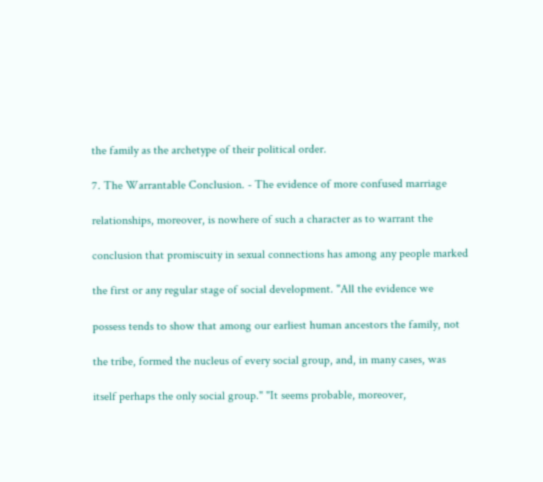the family as the archetype of their political order.

7. The Warrantable Conclusion. - The evidence of more confused marriage

relationships, moreover, is nowhere of such a character as to warrant the

conclusion that promiscuity in sexual connections has among any people marked

the first or any regular stage of social development. "All the evidence we

possess tends to show that among our earliest human ancestors the family, not

the tribe, formed the nucleus of every social group, and, in many cases, was

itself perhaps the only social group." "It seems probable, moreover,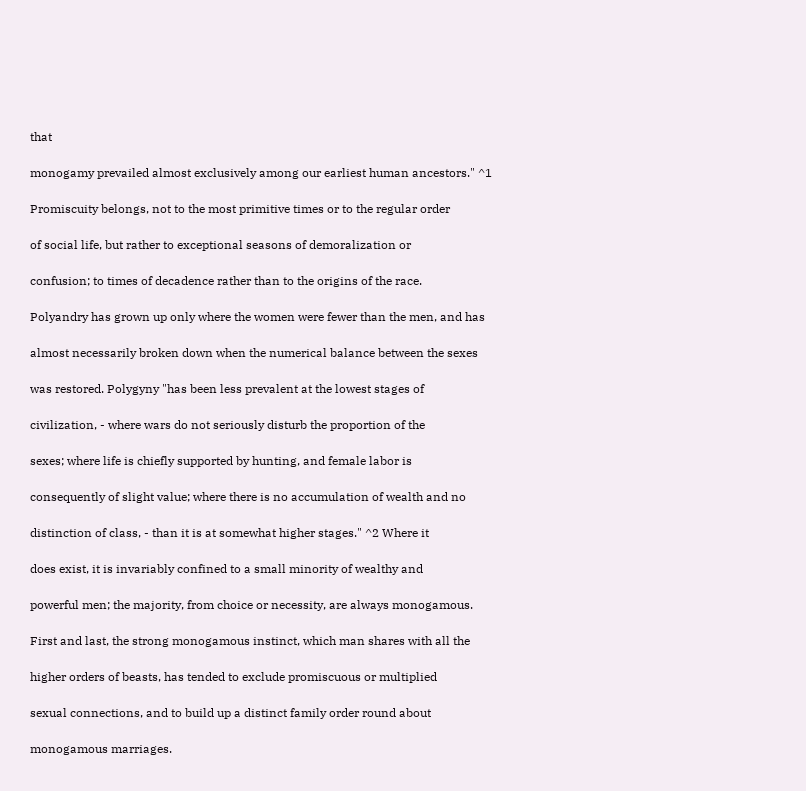that

monogamy prevailed almost exclusively among our earliest human ancestors." ^1

Promiscuity belongs, not to the most primitive times or to the regular order

of social life, but rather to exceptional seasons of demoralization or

confusion; to times of decadence rather than to the origins of the race.

Polyandry has grown up only where the women were fewer than the men, and has

almost necessarily broken down when the numerical balance between the sexes

was restored. Polygyny "has been less prevalent at the lowest stages of

civilization, - where wars do not seriously disturb the proportion of the

sexes; where life is chiefly supported by hunting, and female labor is

consequently of slight value; where there is no accumulation of wealth and no

distinction of class, - than it is at somewhat higher stages." ^2 Where it

does exist, it is invariably confined to a small minority of wealthy and

powerful men; the majority, from choice or necessity, are always monogamous.

First and last, the strong monogamous instinct, which man shares with all the

higher orders of beasts, has tended to exclude promiscuous or multiplied

sexual connections, and to build up a distinct family order round about

monogamous marriages.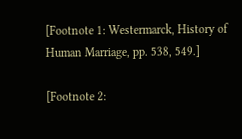[Footnote 1: Westermarck, History of Human Marriage, pp. 538, 549.]

[Footnote 2: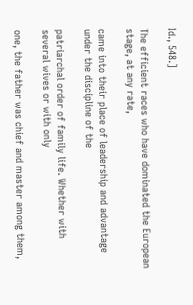Id., 548.]

The efficient races who have dominated the European stage, at any rate,

came into their place of leadership and advantage under the discipline of the

patriarchal order of family life. Whether with several wives or with only

one, the father was chief and master among them,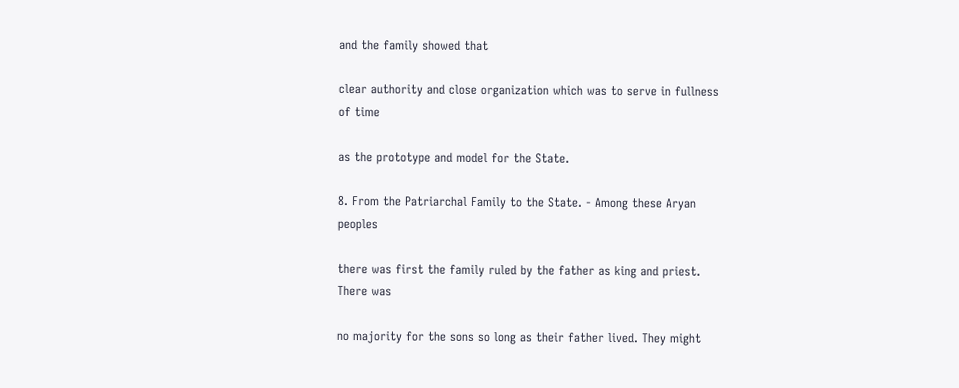and the family showed that

clear authority and close organization which was to serve in fullness of time

as the prototype and model for the State.

8. From the Patriarchal Family to the State. - Among these Aryan peoples

there was first the family ruled by the father as king and priest. There was

no majority for the sons so long as their father lived. They might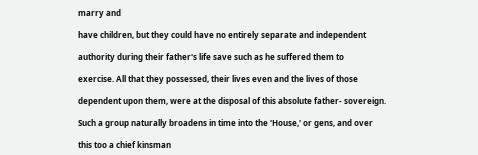marry and

have children, but they could have no entirely separate and independent

authority during their father's life save such as he suffered them to

exercise. All that they possessed, their lives even and the lives of those

dependent upon them, were at the disposal of this absolute father- sovereign.

Such a group naturally broadens in time into the 'House,' or gens, and over

this too a chief kinsman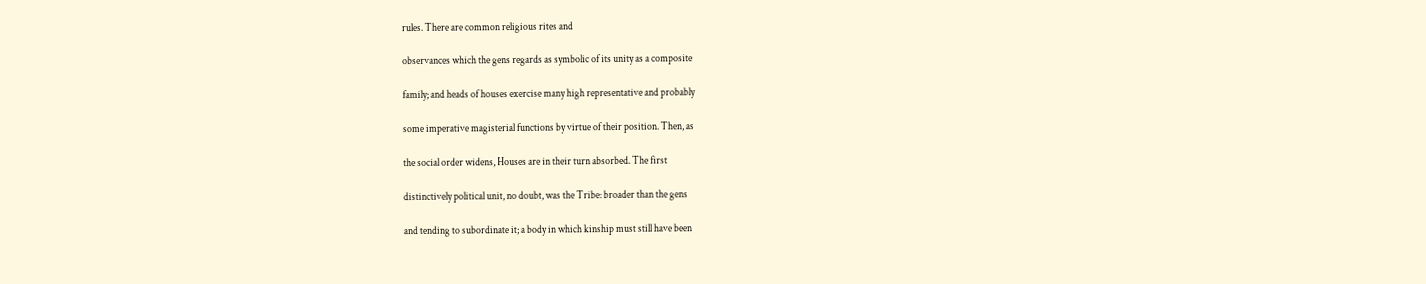rules. There are common religious rites and

observances which the gens regards as symbolic of its unity as a composite

family; and heads of houses exercise many high representative and probably

some imperative magisterial functions by virtue of their position. Then, as

the social order widens, Houses are in their turn absorbed. The first

distinctively political unit, no doubt, was the Tribe: broader than the gens

and tending to subordinate it; a body in which kinship must still have been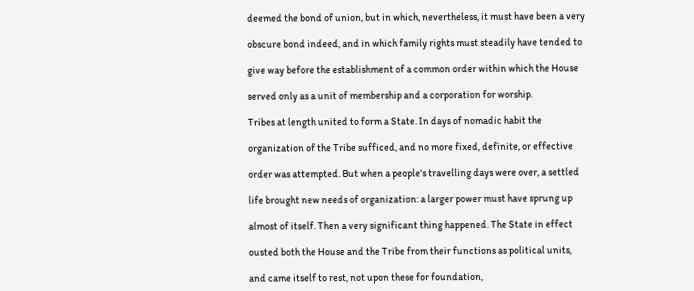deemed the bond of union, but in which, nevertheless, it must have been a very

obscure bond indeed, and in which family rights must steadily have tended to

give way before the establishment of a common order within which the House

served only as a unit of membership and a corporation for worship.

Tribes at length united to form a State. In days of nomadic habit the

organization of the Tribe sufficed, and no more fixed, definite, or effective

order was attempted. But when a people's travelling days were over, a settled

life brought new needs of organization: a larger power must have sprung up

almost of itself. Then a very significant thing happened. The State in effect

ousted both the House and the Tribe from their functions as political units,

and came itself to rest, not upon these for foundation,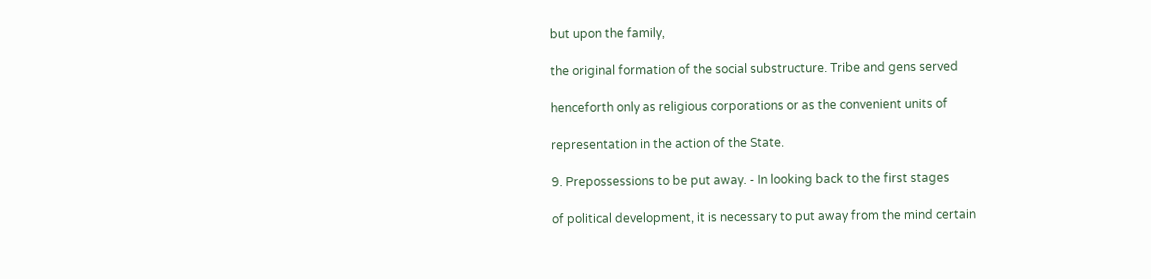but upon the family,

the original formation of the social substructure. Tribe and gens served

henceforth only as religious corporations or as the convenient units of

representation in the action of the State.

9. Prepossessions to be put away. - In looking back to the first stages

of political development, it is necessary to put away from the mind certain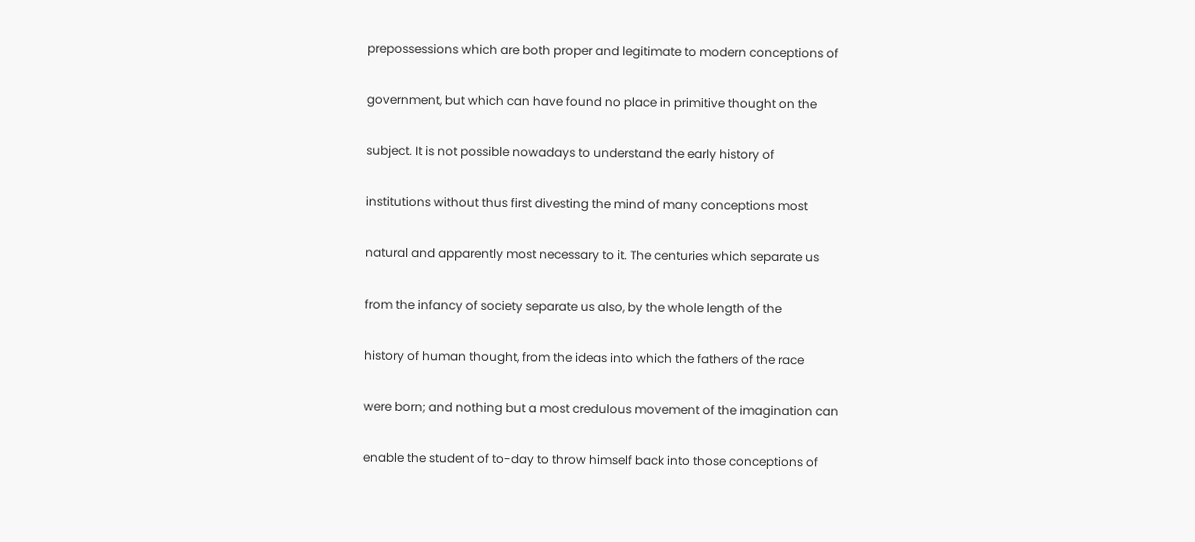prepossessions which are both proper and legitimate to modern conceptions of

government, but which can have found no place in primitive thought on the

subject. It is not possible nowadays to understand the early history of

institutions without thus first divesting the mind of many conceptions most

natural and apparently most necessary to it. The centuries which separate us

from the infancy of society separate us also, by the whole length of the

history of human thought, from the ideas into which the fathers of the race

were born; and nothing but a most credulous movement of the imagination can

enable the student of to-day to throw himself back into those conceptions of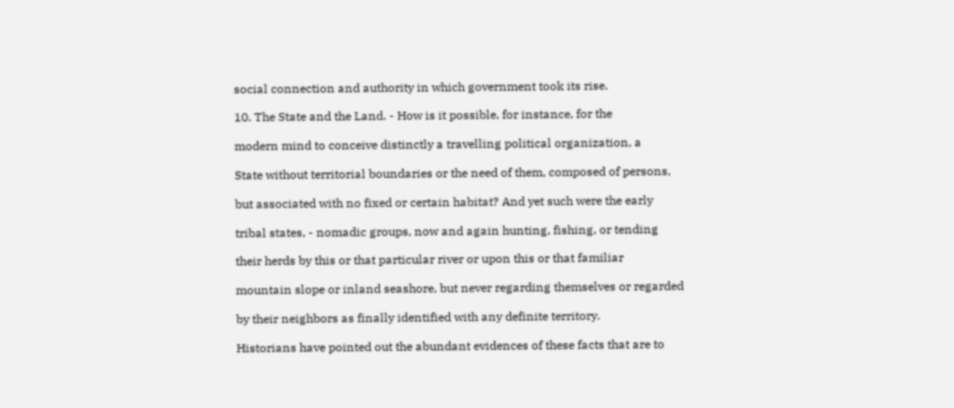social connection and authority in which government took its rise.

10. The State and the Land. - How is it possible, for instance, for the

modern mind to conceive distinctly a travelling political organization, a

State without territorial boundaries or the need of them, composed of persons,

but associated with no fixed or certain habitat? And yet such were the early

tribal states, - nomadic groups, now and again hunting, fishing, or tending

their herds by this or that particular river or upon this or that familiar

mountain slope or inland seashore, but never regarding themselves or regarded

by their neighbors as finally identified with any definite territory.

Historians have pointed out the abundant evidences of these facts that are to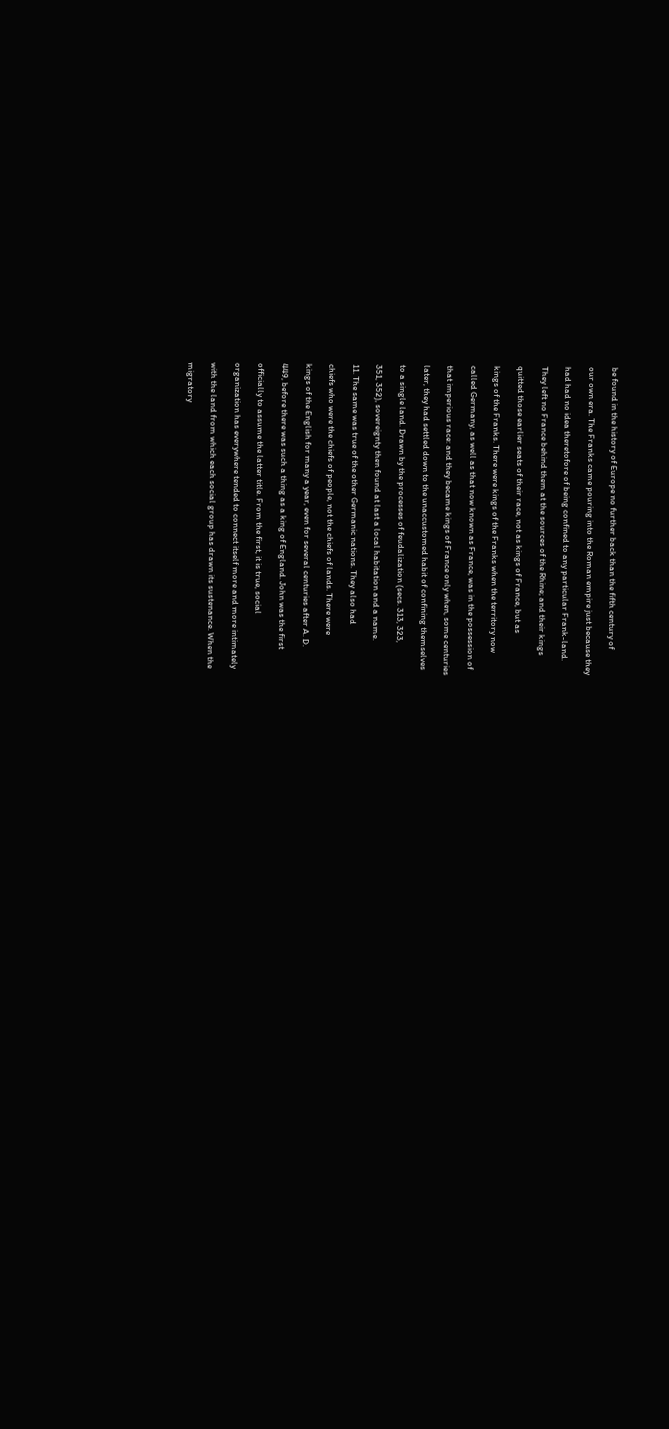be found in the history of Europe no further back than the fifth century of

our own era. The Franks came pouring into the Roman empire just because they

had had no idea theretofore of being confined to any particular Frank-land.

They left no France behind them at the sources of the Rhine; and their kings

quitted those earlier seats of their race, not as kings of France, but as

kings of the Franks. There were kings of the Franks when the territory now

called Germany, as well as that now known as France, was in the possession of

that imperious race: and they became kings of France only when, some centuries

later, they had settled down to the unaccustomed habit of confining themselves

to a single land. Drawn by the processes of feudalization (secs. 313, 323,

351, 352), sovereignty then found at last a local habitation and a name.

11. The same was true of the other Germanic nations. They also had

chiefs who were the chiefs of people, not the chiefs of lands. There were

kings of the English for many a year, even for several centuries after A. D.

449, before there was such a thing as a king of England. John was the first

officially to assume the latter title. From the first, it is true, social

organization has everywhere tended to connect itself more and more intimately

with the land from which each social group has drawn its sustenance. When the

migratory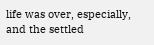life was over, especially, and the settled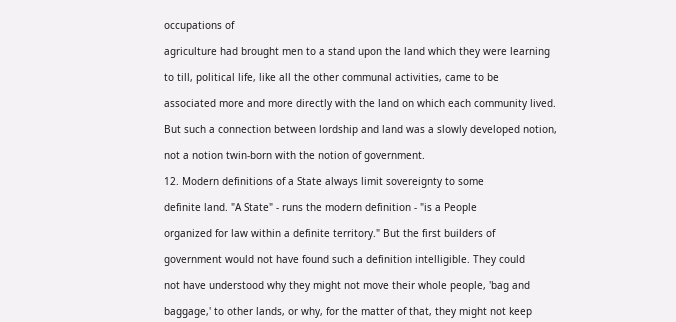occupations of

agriculture had brought men to a stand upon the land which they were learning

to till, political life, like all the other communal activities, came to be

associated more and more directly with the land on which each community lived.

But such a connection between lordship and land was a slowly developed notion,

not a notion twin-born with the notion of government.

12. Modern definitions of a State always limit sovereignty to some

definite land. "A State" - runs the modern definition - "is a People

organized for law within a definite territory." But the first builders of

government would not have found such a definition intelligible. They could

not have understood why they might not move their whole people, 'bag and

baggage,' to other lands, or why, for the matter of that, they might not keep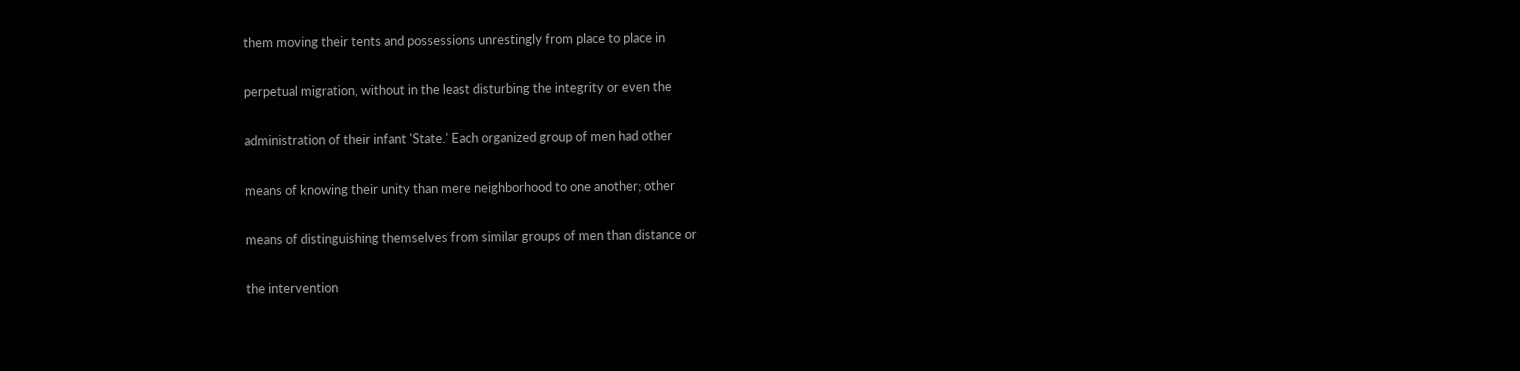them moving their tents and possessions unrestingly from place to place in

perpetual migration, without in the least disturbing the integrity or even the

administration of their infant 'State.' Each organized group of men had other

means of knowing their unity than mere neighborhood to one another; other

means of distinguishing themselves from similar groups of men than distance or

the intervention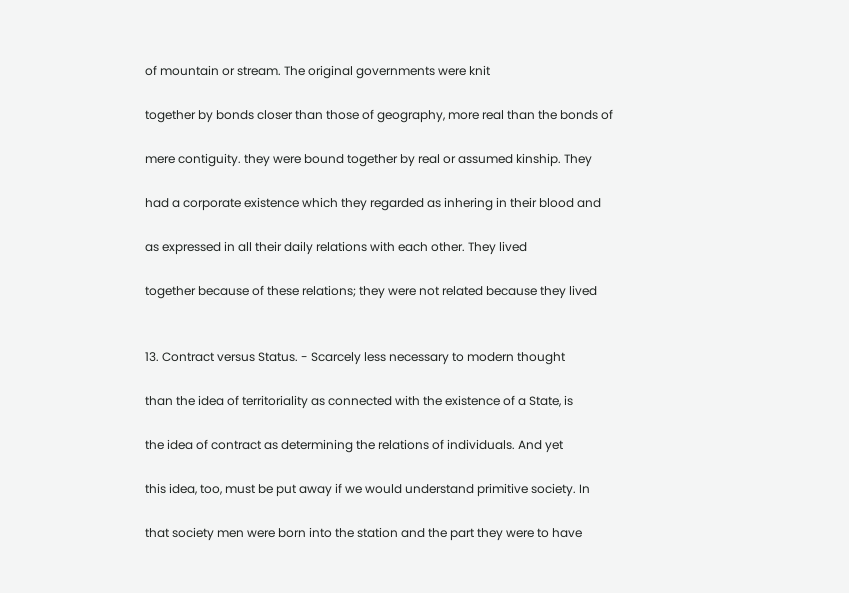of mountain or stream. The original governments were knit

together by bonds closer than those of geography, more real than the bonds of

mere contiguity. they were bound together by real or assumed kinship. They

had a corporate existence which they regarded as inhering in their blood and

as expressed in all their daily relations with each other. They lived

together because of these relations; they were not related because they lived


13. Contract versus Status. - Scarcely less necessary to modern thought

than the idea of territoriality as connected with the existence of a State, is

the idea of contract as determining the relations of individuals. And yet

this idea, too, must be put away if we would understand primitive society. In

that society men were born into the station and the part they were to have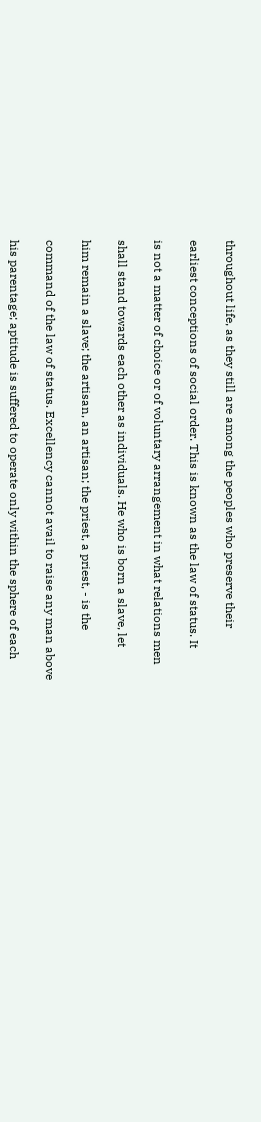throughout life, as they still are among the peoples who preserve their

earliest conceptions of social order. This is known as the law of status. It

is not a matter of choice or of voluntary arrangement in what relations men

shall stand towards each other as individuals. He who is born a slave, let

him remain a slave; the artisan, an artisan; the priest, a priest, - is the

command of the law of status. Excellency cannot avail to raise any man above

his parentage; aptitude is suffered to operate only within the sphere of each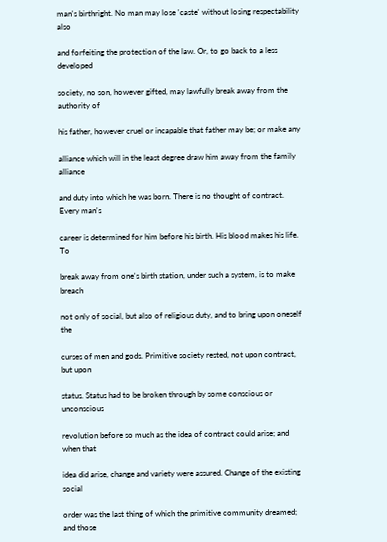man's birthright. No man may lose 'caste' without losing respectability also

and forfeiting the protection of the law. Or, to go back to a less developed

society, no son, however gifted, may lawfully break away from the authority of

his father, however cruel or incapable that father may be; or make any

alliance which will in the least degree draw him away from the family alliance

and duty into which he was born. There is no thought of contract. Every man's

career is determined for him before his birth. His blood makes his life. To

break away from one's birth station, under such a system, is to make breach

not only of social, but also of religious duty, and to bring upon oneself the

curses of men and gods. Primitive society rested, not upon contract, but upon

status. Status had to be broken through by some conscious or unconscious

revolution before so much as the idea of contract could arise; and when that

idea did arise, change and variety were assured. Change of the existing social

order was the last thing of which the primitive community dreamed; and those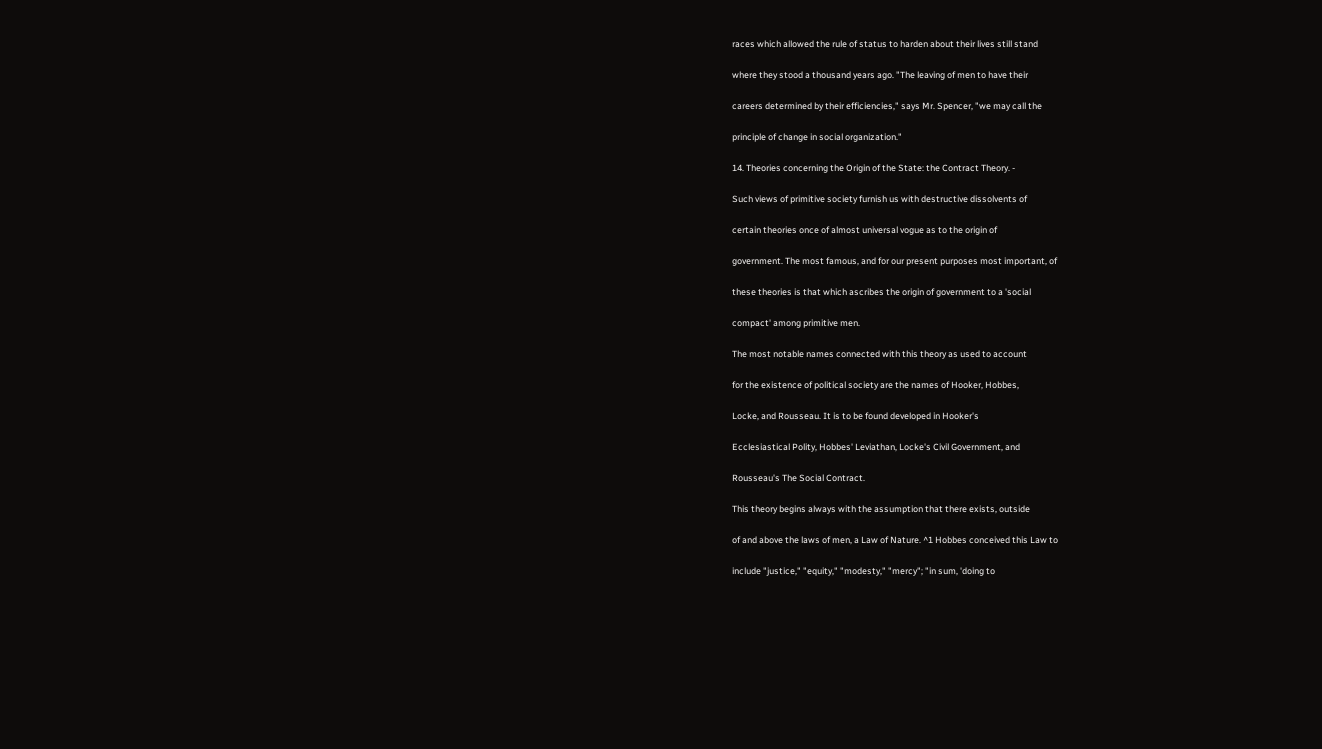races which allowed the rule of status to harden about their lives still stand

where they stood a thousand years ago. "The leaving of men to have their

careers determined by their efficiencies," says Mr. Spencer, "we may call the

principle of change in social organization."

14. Theories concerning the Origin of the State: the Contract Theory. -

Such views of primitive society furnish us with destructive dissolvents of

certain theories once of almost universal vogue as to the origin of

government. The most famous, and for our present purposes most important, of

these theories is that which ascribes the origin of government to a 'social

compact' among primitive men.

The most notable names connected with this theory as used to account

for the existence of political society are the names of Hooker, Hobbes,

Locke, and Rousseau. It is to be found developed in Hooker's

Ecclesiastical Polity, Hobbes' Leviathan, Locke's Civil Government, and

Rousseau's The Social Contract.

This theory begins always with the assumption that there exists, outside

of and above the laws of men, a Law of Nature. ^1 Hobbes conceived this Law to

include "justice," "equity," "modesty," "mercy"; "in sum, 'doing to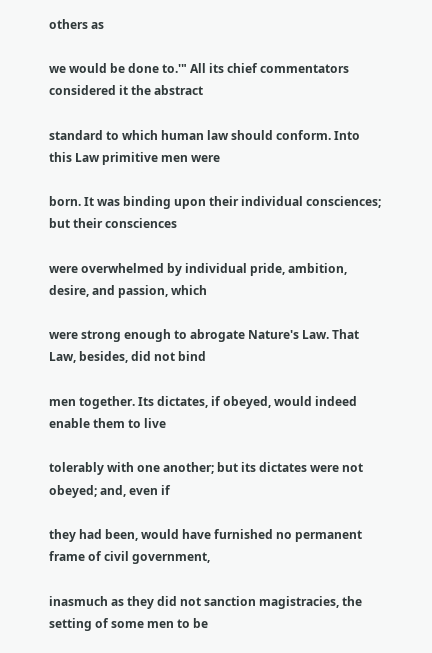others as

we would be done to.'" All its chief commentators considered it the abstract

standard to which human law should conform. Into this Law primitive men were

born. It was binding upon their individual consciences; but their consciences

were overwhelmed by individual pride, ambition, desire, and passion, which

were strong enough to abrogate Nature's Law. That Law, besides, did not bind

men together. Its dictates, if obeyed, would indeed enable them to live

tolerably with one another; but its dictates were not obeyed; and, even if

they had been, would have furnished no permanent frame of civil government,

inasmuch as they did not sanction magistracies, the setting of some men to be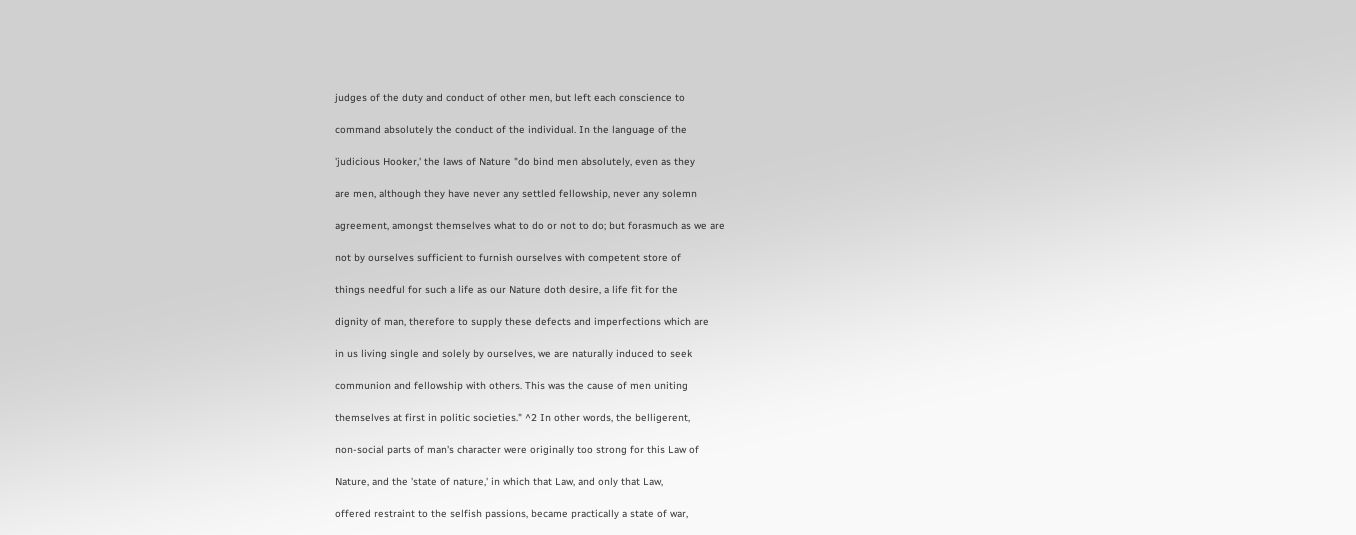judges of the duty and conduct of other men, but left each conscience to

command absolutely the conduct of the individual. In the language of the

'judicious Hooker,' the laws of Nature "do bind men absolutely, even as they

are men, although they have never any settled fellowship, never any solemn

agreement, amongst themselves what to do or not to do; but forasmuch as we are

not by ourselves sufficient to furnish ourselves with competent store of

things needful for such a life as our Nature doth desire, a life fit for the

dignity of man, therefore to supply these defects and imperfections which are

in us living single and solely by ourselves, we are naturally induced to seek

communion and fellowship with others. This was the cause of men uniting

themselves at first in politic societies." ^2 In other words, the belligerent,

non-social parts of man's character were originally too strong for this Law of

Nature, and the 'state of nature,' in which that Law, and only that Law,

offered restraint to the selfish passions, became practically a state of war,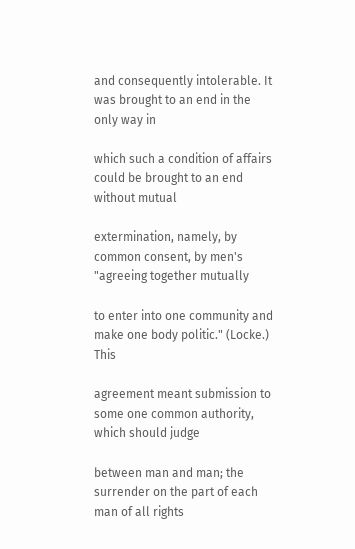and consequently intolerable. It was brought to an end in the only way in

which such a condition of affairs could be brought to an end without mutual

extermination, namely, by common consent, by men's "agreeing together mutually

to enter into one community and make one body politic." (Locke.) This

agreement meant submission to some one common authority, which should judge

between man and man; the surrender on the part of each man of all rights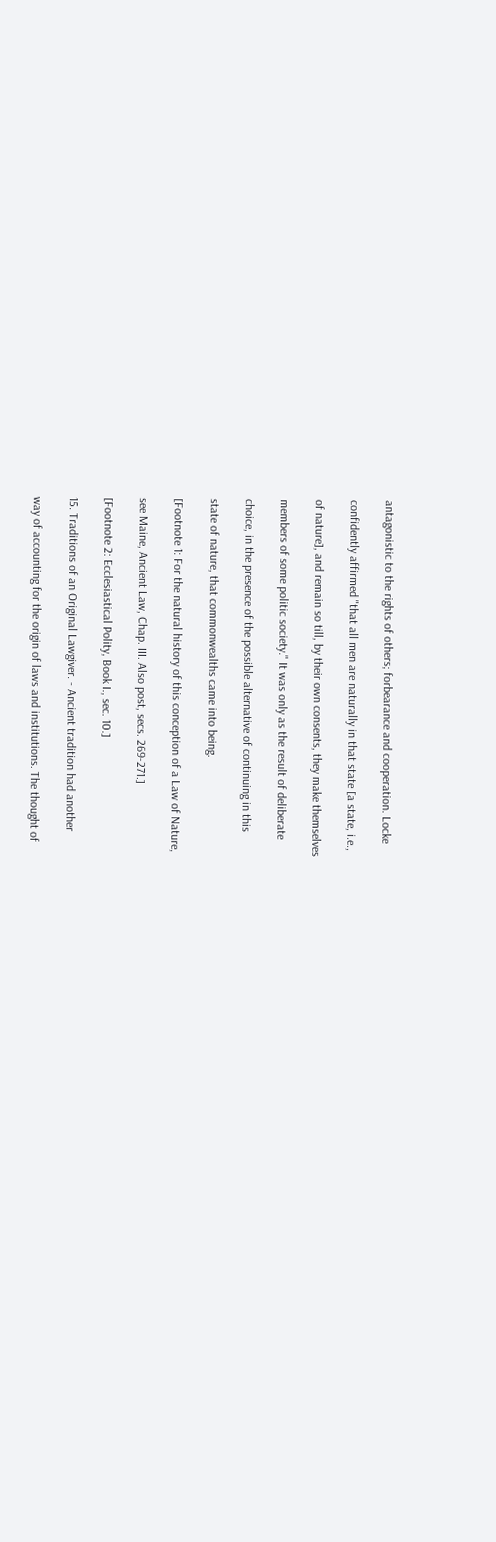antagonistic to the rights of others; forbearance and cooperation. Locke

confidently affirmed "that all men are naturally in that state [a state, i.e.,

of nature], and remain so till, by their own consents, they make themselves

members of some politic society." It was only as the result of deliberate

choice, in the presence of the possible alternative of continuing in this

state of nature, that commonwealths came into being.

[Footnote 1: For the natural history of this conception of a Law of Nature,

see Maine, Ancient Law, Chap. III. Also post, secs. 269-271.]

[Footnote 2: Ecclesiastical Polity, Book I., sec. 10.]

15. Traditions of an Original Lawgiver. - Ancient tradition had another

way of accounting for the origin of laws and institutions. The thought of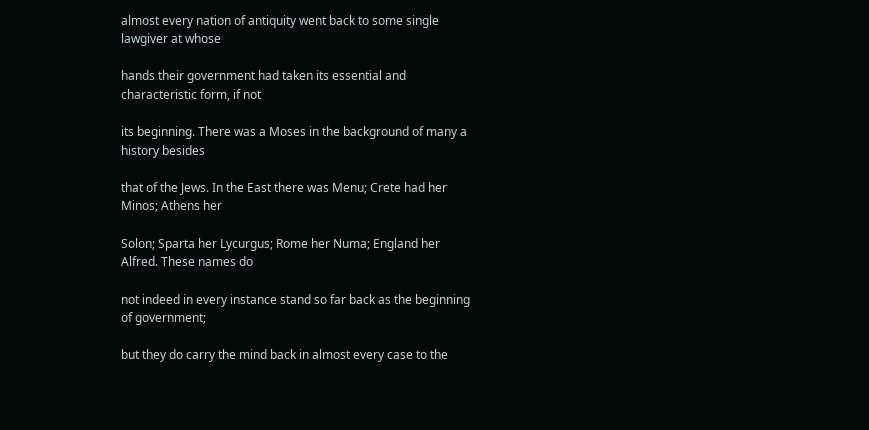almost every nation of antiquity went back to some single lawgiver at whose

hands their government had taken its essential and characteristic form, if not

its beginning. There was a Moses in the background of many a history besides

that of the Jews. In the East there was Menu; Crete had her Minos; Athens her

Solon; Sparta her Lycurgus; Rome her Numa; England her Alfred. These names do

not indeed in every instance stand so far back as the beginning of government;

but they do carry the mind back in almost every case to the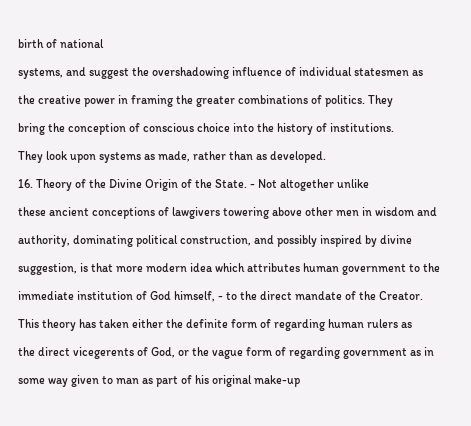birth of national

systems, and suggest the overshadowing influence of individual statesmen as

the creative power in framing the greater combinations of politics. They

bring the conception of conscious choice into the history of institutions.

They look upon systems as made, rather than as developed.

16. Theory of the Divine Origin of the State. - Not altogether unlike

these ancient conceptions of lawgivers towering above other men in wisdom and

authority, dominating political construction, and possibly inspired by divine

suggestion, is that more modern idea which attributes human government to the

immediate institution of God himself, - to the direct mandate of the Creator.

This theory has taken either the definite form of regarding human rulers as

the direct vicegerents of God, or the vague form of regarding government as in

some way given to man as part of his original make-up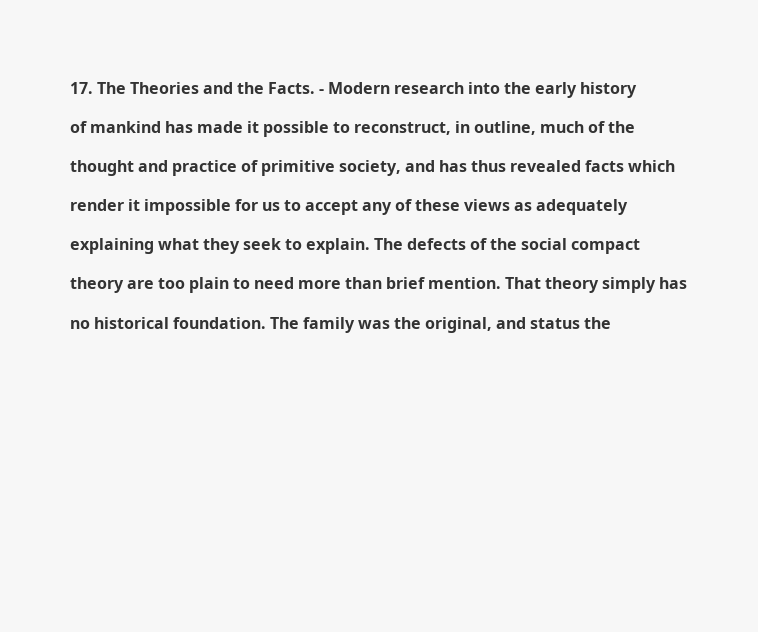17. The Theories and the Facts. - Modern research into the early history

of mankind has made it possible to reconstruct, in outline, much of the

thought and practice of primitive society, and has thus revealed facts which

render it impossible for us to accept any of these views as adequately

explaining what they seek to explain. The defects of the social compact

theory are too plain to need more than brief mention. That theory simply has

no historical foundation. The family was the original, and status the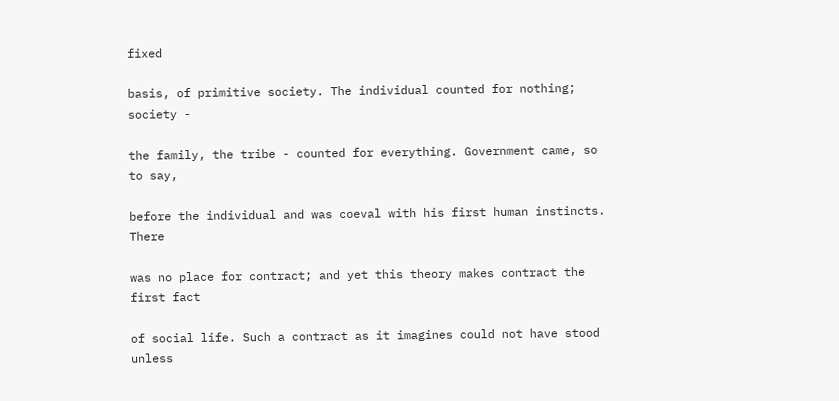fixed

basis, of primitive society. The individual counted for nothing; society -

the family, the tribe - counted for everything. Government came, so to say,

before the individual and was coeval with his first human instincts. There

was no place for contract; and yet this theory makes contract the first fact

of social life. Such a contract as it imagines could not have stood unless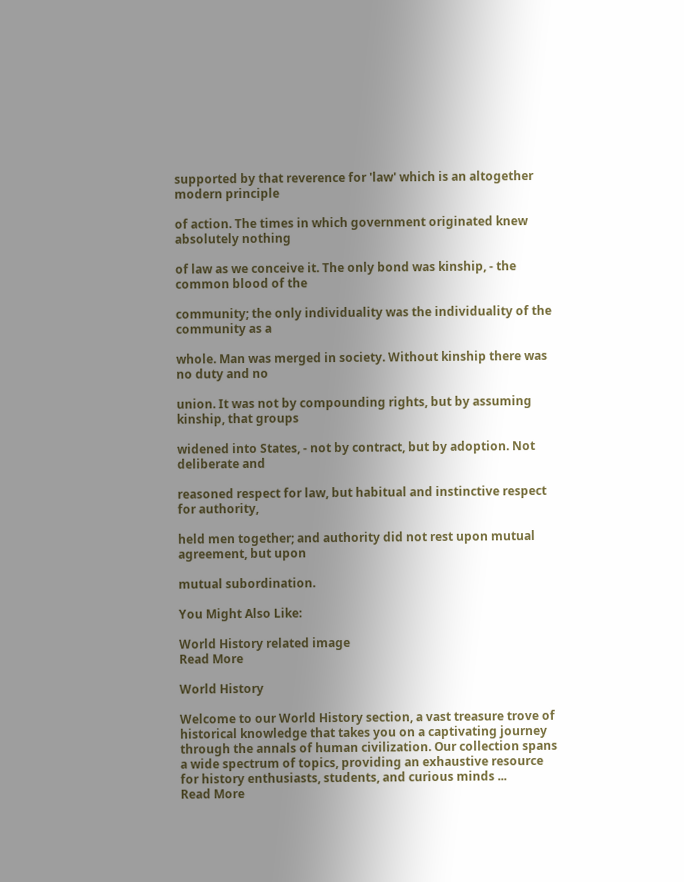supported by that reverence for 'law' which is an altogether modern principle

of action. The times in which government originated knew absolutely nothing

of law as we conceive it. The only bond was kinship, - the common blood of the

community; the only individuality was the individuality of the community as a

whole. Man was merged in society. Without kinship there was no duty and no

union. It was not by compounding rights, but by assuming kinship, that groups

widened into States, - not by contract, but by adoption. Not deliberate and

reasoned respect for law, but habitual and instinctive respect for authority,

held men together; and authority did not rest upon mutual agreement, but upon

mutual subordination.

You Might Also Like:

World History related image
Read More

World History

Welcome to our World History section, a vast treasure trove of historical knowledge that takes you on a captivating journey through the annals of human civilization. Our collection spans a wide spectrum of topics, providing an exhaustive resource for history enthusiasts, students, and curious minds ...
Read More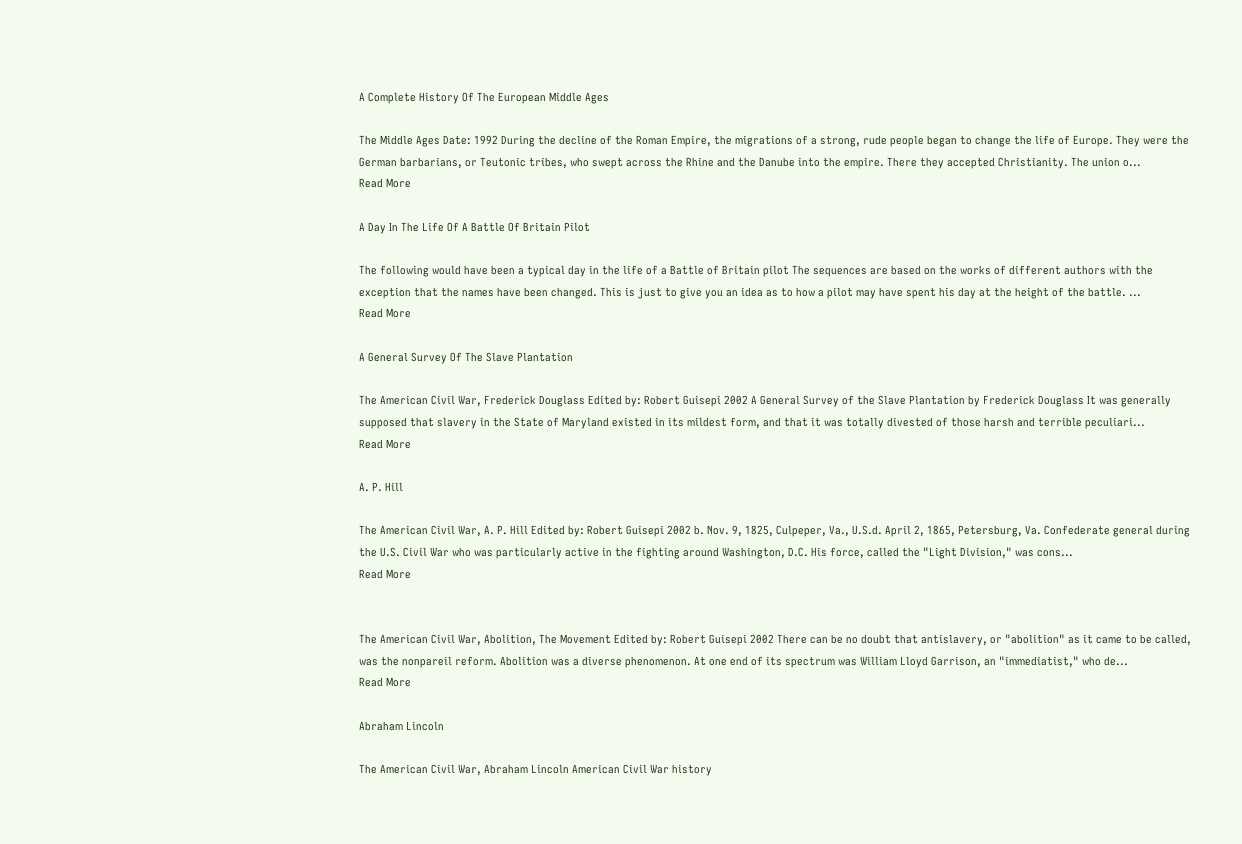A Complete History Of The European Middle Ages

The Middle Ages Date: 1992 During the decline of the Roman Empire, the migrations of a strong, rude people began to change the life of Europe. They were the German barbarians, or Teutonic tribes, who swept across the Rhine and the Danube into the empire. There they accepted Christianity. The union o...
Read More

A Day In The Life Of A Battle Of Britain Pilot

The following would have been a typical day in the life of a Battle of Britain pilot The sequences are based on the works of different authors with the exception that the names have been changed. This is just to give you an idea as to how a pilot may have spent his day at the height of the battle. ...
Read More

A General Survey Of The Slave Plantation

The American Civil War, Frederick Douglass Edited by: Robert Guisepi 2002 A General Survey of the Slave Plantation by Frederick Douglass It was generally supposed that slavery in the State of Maryland existed in its mildest form, and that it was totally divested of those harsh and terrible peculiari...
Read More

A. P. Hill

The American Civil War, A. P. Hill Edited by: Robert Guisepi 2002 b. Nov. 9, 1825, Culpeper, Va., U.S.d. April 2, 1865, Petersburg, Va. Confederate general during the U.S. Civil War who was particularly active in the fighting around Washington, D.C. His force, called the "Light Division," was cons...
Read More


The American Civil War, Abolition, The Movement Edited by: Robert Guisepi 2002 There can be no doubt that antislavery, or "abolition" as it came to be called, was the nonpareil reform. Abolition was a diverse phenomenon. At one end of its spectrum was William Lloyd Garrison, an "immediatist," who de...
Read More

Abraham Lincoln

The American Civil War, Abraham Lincoln American Civil War history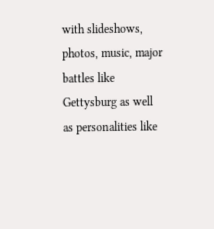with slideshows, photos, music, major battles like Gettysburg as well as personalities like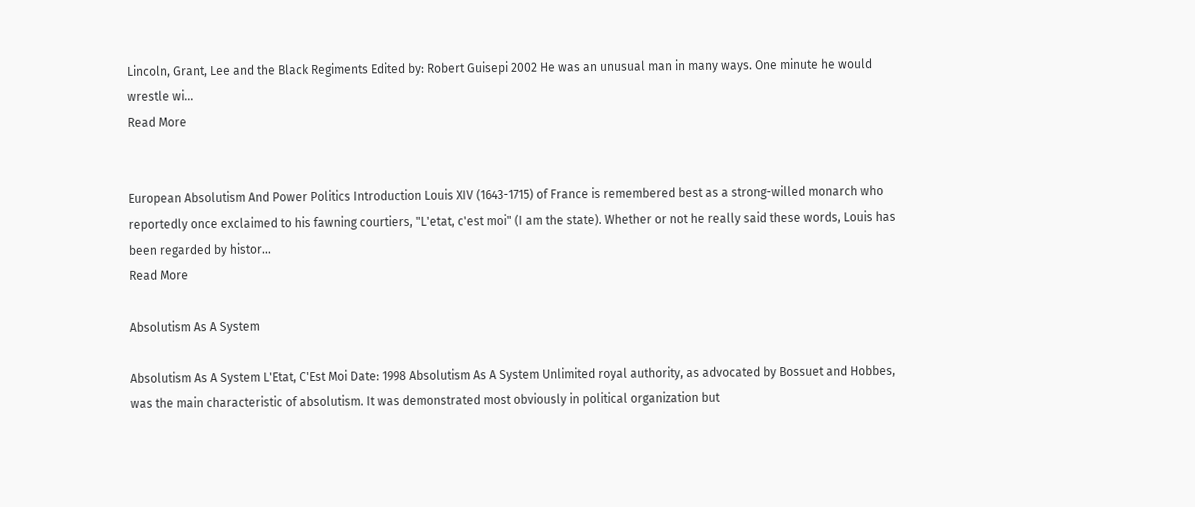Lincoln, Grant, Lee and the Black Regiments Edited by: Robert Guisepi 2002 He was an unusual man in many ways. One minute he would wrestle wi...
Read More


European Absolutism And Power Politics Introduction Louis XIV (1643-1715) of France is remembered best as a strong-willed monarch who reportedly once exclaimed to his fawning courtiers, "L'etat, c'est moi" (I am the state). Whether or not he really said these words, Louis has been regarded by histor...
Read More

Absolutism As A System

Absolutism As A System L'Etat, C'Est Moi Date: 1998 Absolutism As A System Unlimited royal authority, as advocated by Bossuet and Hobbes, was the main characteristic of absolutism. It was demonstrated most obviously in political organization but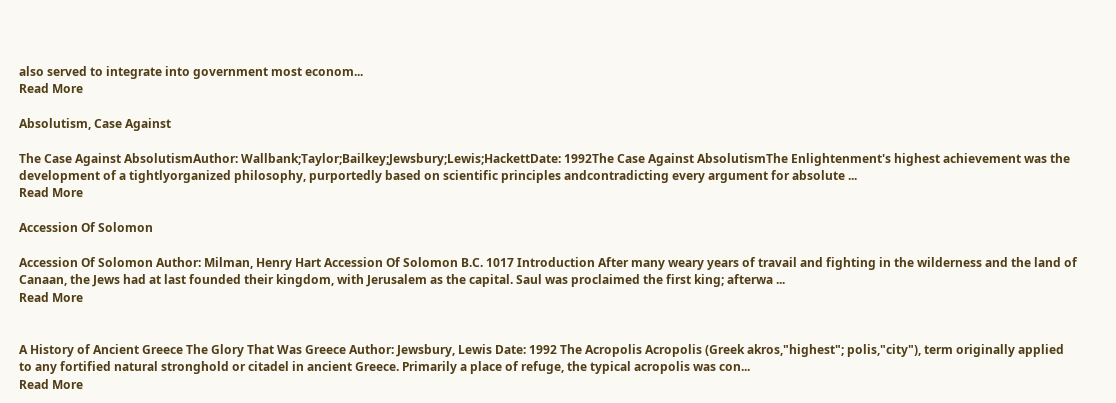also served to integrate into government most econom...
Read More

Absolutism, Case Against

The Case Against AbsolutismAuthor: Wallbank;Taylor;Bailkey;Jewsbury;Lewis;HackettDate: 1992The Case Against AbsolutismThe Enlightenment's highest achievement was the development of a tightlyorganized philosophy, purportedly based on scientific principles andcontradicting every argument for absolute ...
Read More

Accession Of Solomon

Accession Of Solomon Author: Milman, Henry Hart Accession Of Solomon B.C. 1017 Introduction After many weary years of travail and fighting in the wilderness and the land of Canaan, the Jews had at last founded their kingdom, with Jerusalem as the capital. Saul was proclaimed the first king; afterwa ...
Read More


A History of Ancient Greece The Glory That Was Greece Author: Jewsbury, Lewis Date: 1992 The Acropolis Acropolis (Greek akros,"highest"; polis,"city"), term originally applied to any fortified natural stronghold or citadel in ancient Greece. Primarily a place of refuge, the typical acropolis was con...
Read More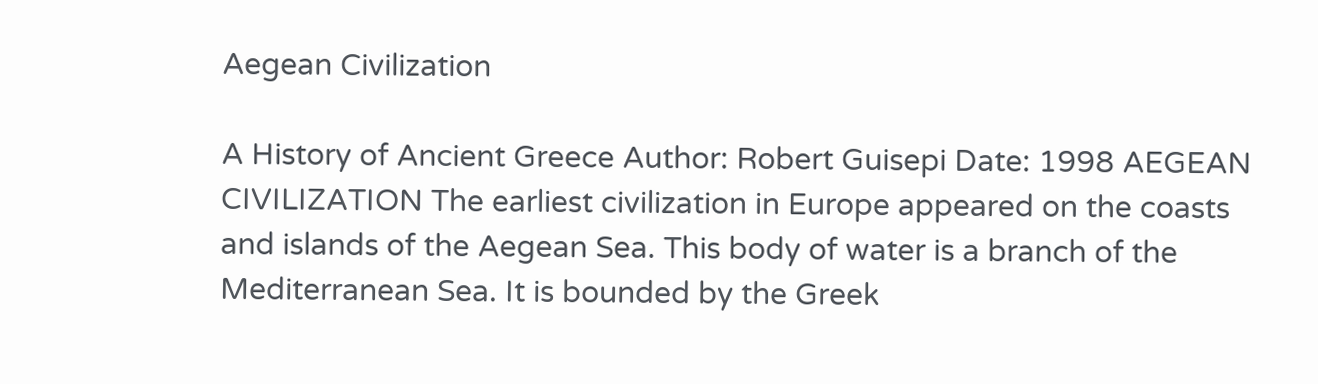Aegean Civilization

A History of Ancient Greece Author: Robert Guisepi Date: 1998 AEGEAN CIVILIZATION The earliest civilization in Europe appeared on the coasts and islands of the Aegean Sea. This body of water is a branch of the Mediterranean Sea. It is bounded by the Greek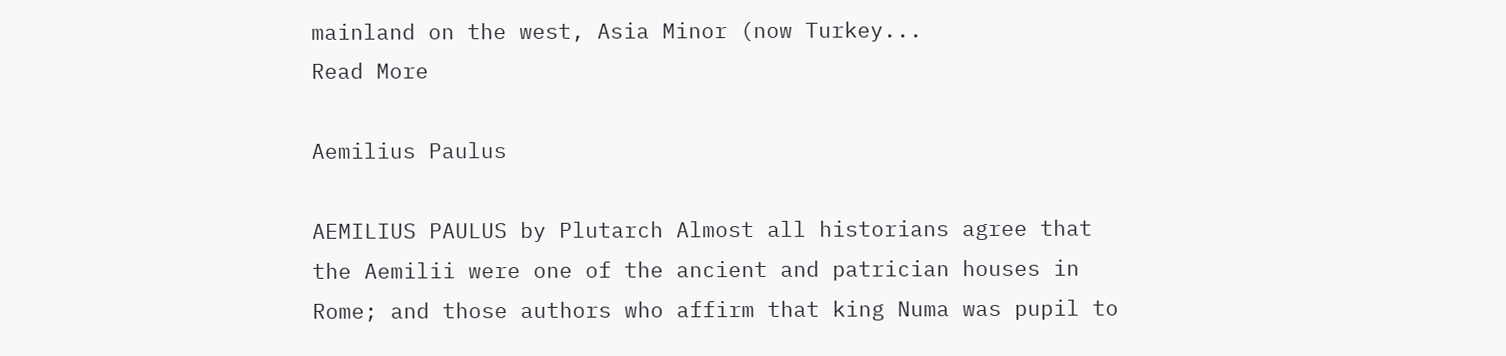mainland on the west, Asia Minor (now Turkey...
Read More

Aemilius Paulus

AEMILIUS PAULUS by Plutarch Almost all historians agree that the Aemilii were one of the ancient and patrician houses in Rome; and those authors who affirm that king Numa was pupil to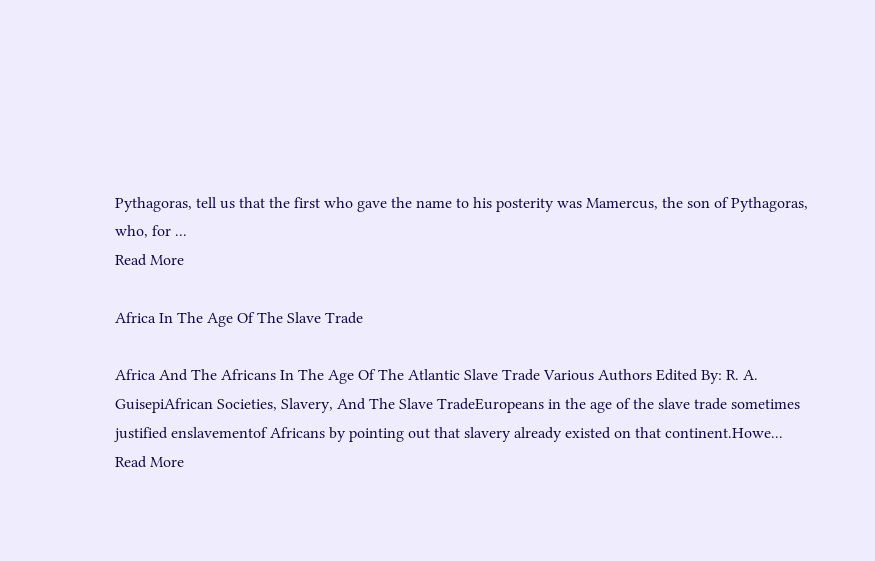Pythagoras, tell us that the first who gave the name to his posterity was Mamercus, the son of Pythagoras, who, for ...
Read More

Africa In The Age Of The Slave Trade

Africa And The Africans In The Age Of The Atlantic Slave Trade Various Authors Edited By: R. A. GuisepiAfrican Societies, Slavery, And The Slave TradeEuropeans in the age of the slave trade sometimes justified enslavementof Africans by pointing out that slavery already existed on that continent.Howe...
Read More